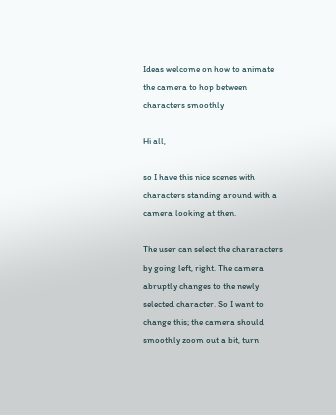Ideas welcome on how to animate the camera to hop between characters smoothly

Hi all,

so I have this nice scenes with characters standing around with a camera looking at then.

The user can select the chararacters by going left, right. The camera abruptly changes to the newly selected character. So I want to change this; the camera should smoothly zoom out a bit, turn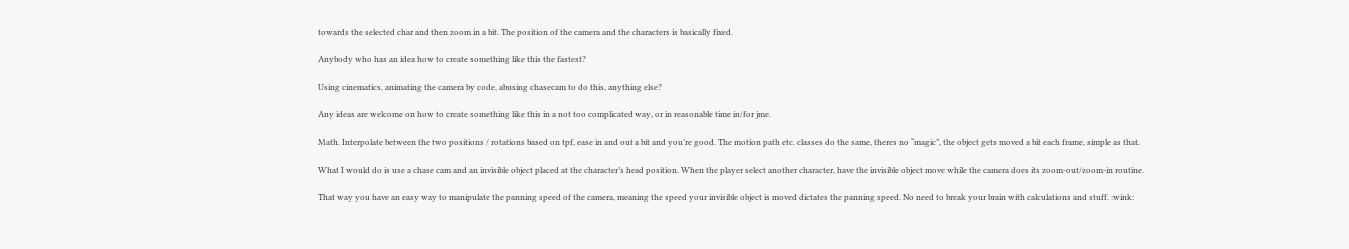towards the selected char and then zoom in a bit. The position of the camera and the characters is basically fixed.

Anybody who has an idea how to create something like this the fastest?

Using cinematics, animating the camera by code, abusing chasecam to do this, anything else?

Any ideas are welcome on how to create something like this in a not too complicated way, or in reasonable time in/for jme.

Math. Interpolate between the two positions / rotations based on tpf, ease in and out a bit and you’re good. The motion path etc. classes do the same, theres no “magic”, the object gets moved a bit each frame, simple as that.

What I would do is use a chase cam and an invisible object placed at the character’s head position. When the player select another character, have the invisible object move while the camera does its zoom-out/zoom-in routine.

That way you have an easy way to manipulate the panning speed of the camera, meaning the speed your invisible object is moved dictates the panning speed. No need to break your brain with calculations and stuff. :wink: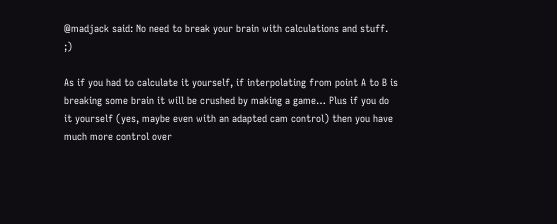@madjack said: No need to break your brain with calculations and stuff. ;)

As if you had to calculate it yourself, if interpolating from point A to B is breaking some brain it will be crushed by making a game… Plus if you do it yourself (yes, maybe even with an adapted cam control) then you have much more control over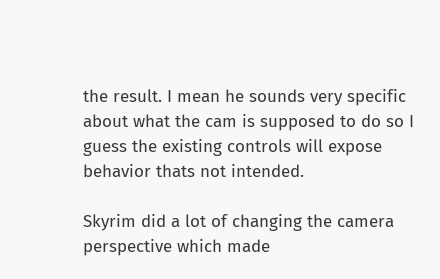the result. I mean he sounds very specific about what the cam is supposed to do so I guess the existing controls will expose behavior thats not intended.

Skyrim did a lot of changing the camera perspective which made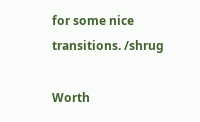for some nice transitions. /shrug

Worth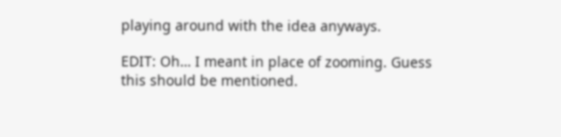playing around with the idea anyways.

EDIT: Oh… I meant in place of zooming. Guess this should be mentioned.